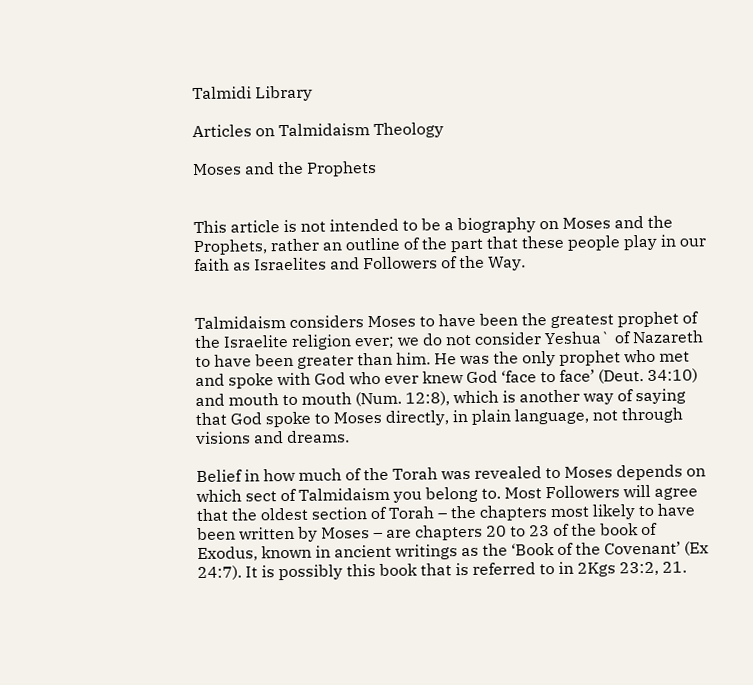Talmidi Library

Articles on Talmidaism Theology

Moses and the Prophets


This article is not intended to be a biography on Moses and the Prophets, rather an outline of the part that these people play in our faith as Israelites and Followers of the Way.


Talmidaism considers Moses to have been the greatest prophet of the Israelite religion ever; we do not consider Yeshua` of Nazareth to have been greater than him. He was the only prophet who met and spoke with God who ever knew God ‘face to face’ (Deut. 34:10) and mouth to mouth (Num. 12:8), which is another way of saying that God spoke to Moses directly, in plain language, not through visions and dreams.

Belief in how much of the Torah was revealed to Moses depends on which sect of Talmidaism you belong to. Most Followers will agree that the oldest section of Torah – the chapters most likely to have been written by Moses – are chapters 20 to 23 of the book of Exodus, known in ancient writings as the ‘Book of the Covenant’ (Ex 24:7). It is possibly this book that is referred to in 2Kgs 23:2, 21.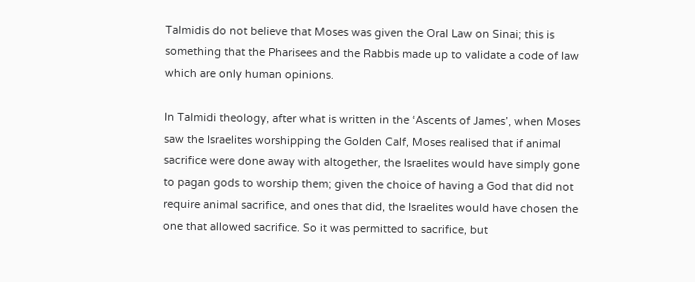Talmidis do not believe that Moses was given the Oral Law on Sinai; this is something that the Pharisees and the Rabbis made up to validate a code of law which are only human opinions.

In Talmidi theology, after what is written in the ‘Ascents of James’, when Moses saw the Israelites worshipping the Golden Calf, Moses realised that if animal sacrifice were done away with altogether, the Israelites would have simply gone to pagan gods to worship them; given the choice of having a God that did not require animal sacrifice, and ones that did, the Israelites would have chosen the one that allowed sacrifice. So it was permitted to sacrifice, but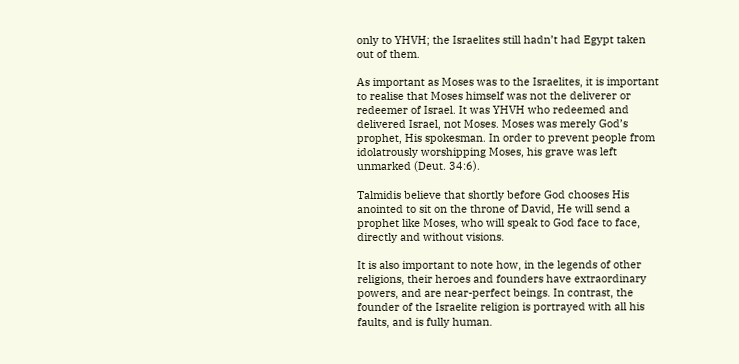only to YHVH; the Israelites still hadn’t had Egypt taken out of them.

As important as Moses was to the Israelites, it is important to realise that Moses himself was not the deliverer or redeemer of Israel. It was YHVH who redeemed and delivered Israel, not Moses. Moses was merely God’s prophet, His spokesman. In order to prevent people from idolatrously worshipping Moses, his grave was left unmarked (Deut. 34:6).

Talmidis believe that shortly before God chooses His anointed to sit on the throne of David, He will send a prophet like Moses, who will speak to God face to face, directly and without visions.

It is also important to note how, in the legends of other religions, their heroes and founders have extraordinary powers, and are near-perfect beings. In contrast, the founder of the Israelite religion is portrayed with all his faults, and is fully human.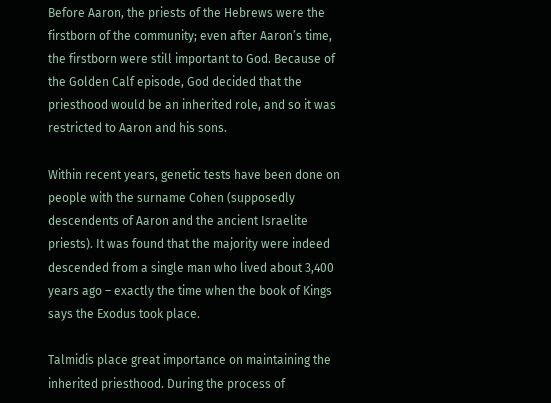Before Aaron, the priests of the Hebrews were the firstborn of the community; even after Aaron’s time, the firstborn were still important to God. Because of the Golden Calf episode, God decided that the priesthood would be an inherited role, and so it was restricted to Aaron and his sons.

Within recent years, genetic tests have been done on people with the surname Cohen (supposedly descendents of Aaron and the ancient Israelite priests). It was found that the majority were indeed descended from a single man who lived about 3,400 years ago – exactly the time when the book of Kings says the Exodus took place.

Talmidis place great importance on maintaining the inherited priesthood. During the process of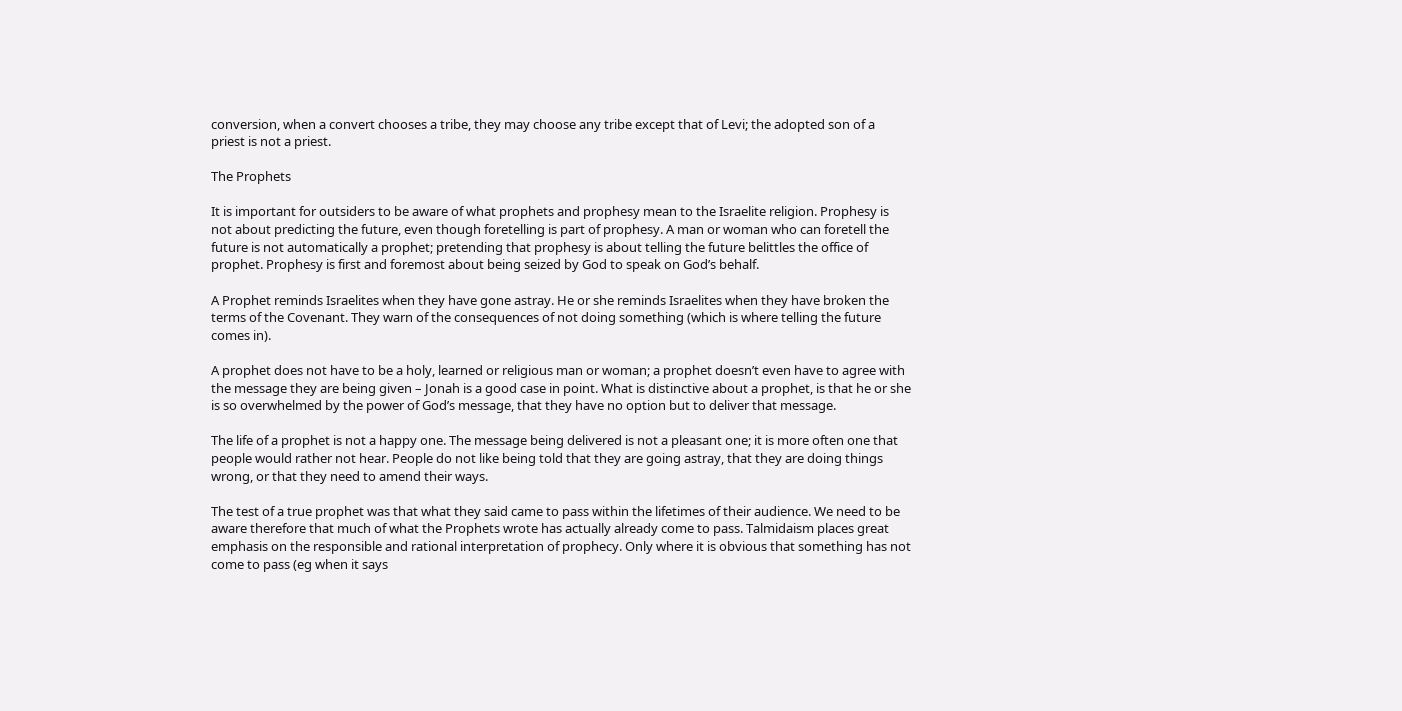conversion, when a convert chooses a tribe, they may choose any tribe except that of Levi; the adopted son of a priest is not a priest.

The Prophets

It is important for outsiders to be aware of what prophets and prophesy mean to the Israelite religion. Prophesy is not about predicting the future, even though foretelling is part of prophesy. A man or woman who can foretell the future is not automatically a prophet; pretending that prophesy is about telling the future belittles the office of prophet. Prophesy is first and foremost about being seized by God to speak on God’s behalf.

A Prophet reminds Israelites when they have gone astray. He or she reminds Israelites when they have broken the terms of the Covenant. They warn of the consequences of not doing something (which is where telling the future comes in).

A prophet does not have to be a holy, learned or religious man or woman; a prophet doesn’t even have to agree with the message they are being given – Jonah is a good case in point. What is distinctive about a prophet, is that he or she is so overwhelmed by the power of God’s message, that they have no option but to deliver that message.

The life of a prophet is not a happy one. The message being delivered is not a pleasant one; it is more often one that people would rather not hear. People do not like being told that they are going astray, that they are doing things wrong, or that they need to amend their ways.

The test of a true prophet was that what they said came to pass within the lifetimes of their audience. We need to be aware therefore that much of what the Prophets wrote has actually already come to pass. Talmidaism places great emphasis on the responsible and rational interpretation of prophecy. Only where it is obvious that something has not come to pass (eg when it says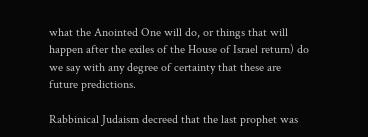what the Anointed One will do, or things that will happen after the exiles of the House of Israel return) do we say with any degree of certainty that these are future predictions.

Rabbinical Judaism decreed that the last prophet was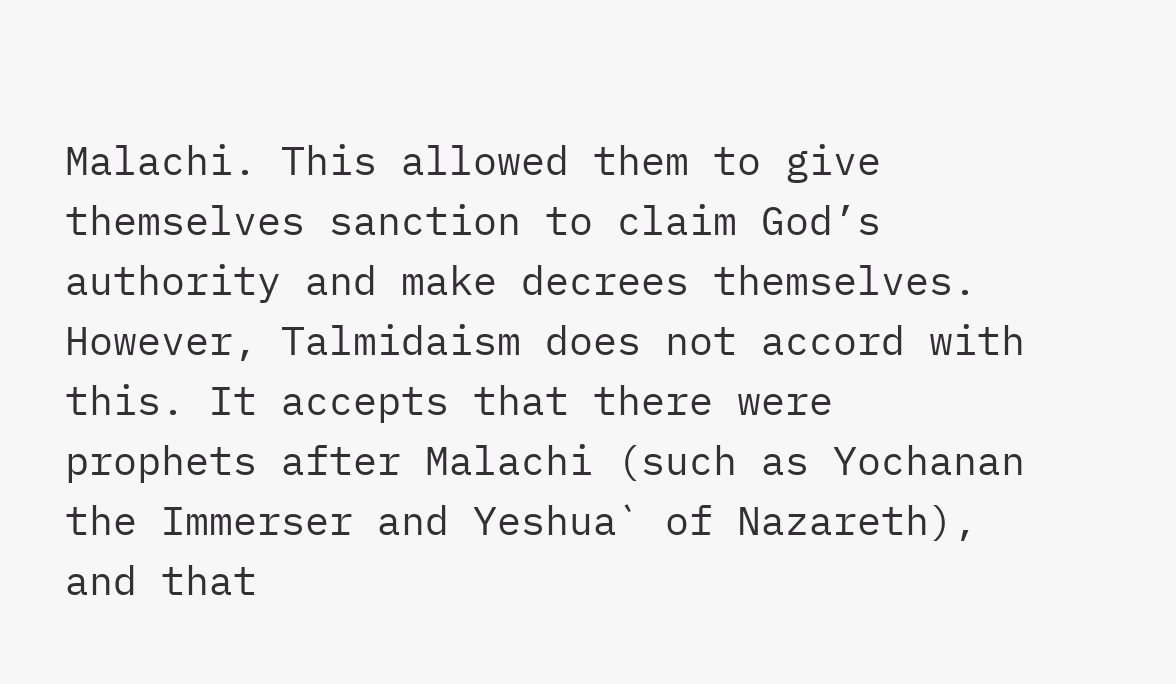Malachi. This allowed them to give themselves sanction to claim God’s authority and make decrees themselves. However, Talmidaism does not accord with this. It accepts that there were prophets after Malachi (such as Yochanan the Immerser and Yeshua` of Nazareth), and that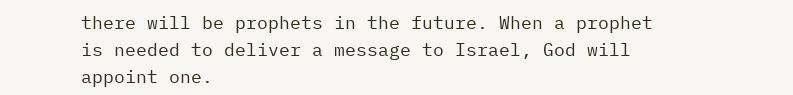there will be prophets in the future. When a prophet is needed to deliver a message to Israel, God will appoint one.